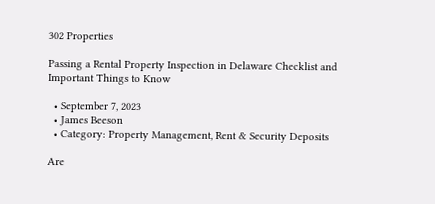302 Properties

Passing a Rental Property Inspection in Delaware Checklist and Important Things to Know

  • September 7, 2023
  • James Beeson
  • Category: Property Management, Rent & Security Deposits

Are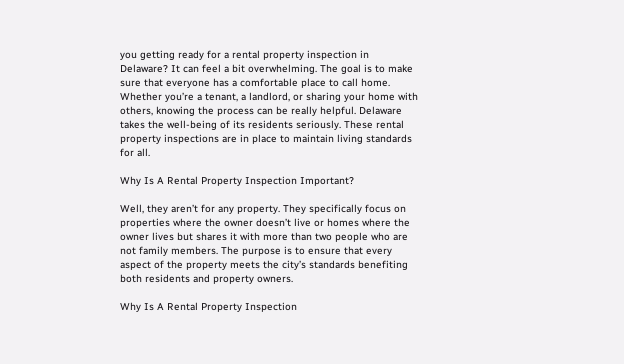you getting ready for a rental property inspection in Delaware? It can feel a bit overwhelming. The goal is to make sure that everyone has a comfortable place to call home. Whether you’re a tenant, a landlord, or sharing your home with others, knowing the process can be really helpful. Delaware takes the well-being of its residents seriously. These rental property inspections are in place to maintain living standards for all.

Why Is A Rental Property Inspection Important?

Well, they aren’t for any property. They specifically focus on properties where the owner doesn’t live or homes where the owner lives but shares it with more than two people who are not family members. The purpose is to ensure that every aspect of the property meets the city’s standards benefiting both residents and property owners.

Why Is A Rental Property Inspection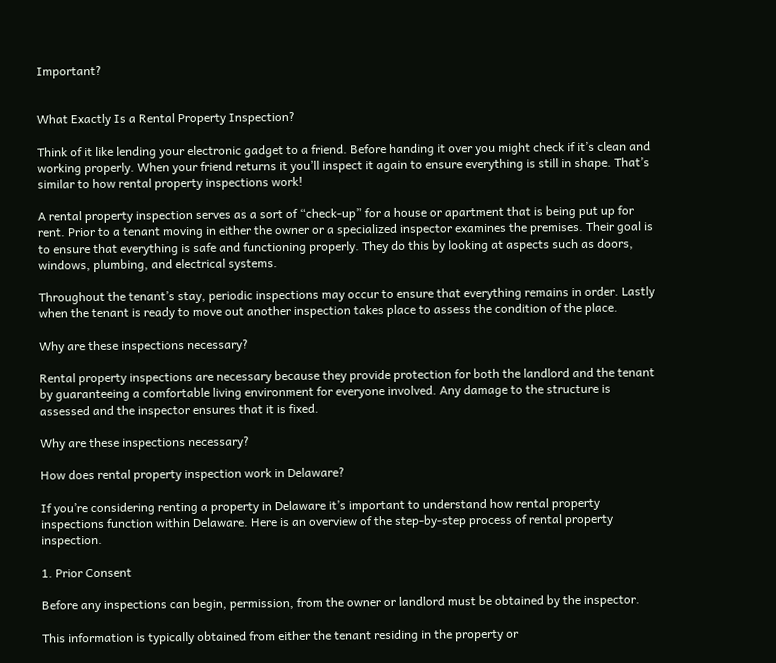Important?


What Exactly Is a Rental Property Inspection?

Think of it like lending your electronic gadget to a friend. Before handing it over you might check if it’s clean and working properly. When your friend returns it you’ll inspect it again to ensure everything is still in shape. That’s similar to how rental property inspections work!

A rental property inspection serves as a sort of “check-up” for a house or apartment that is being put up for rent. Prior to a tenant moving in either the owner or a specialized inspector examines the premises. Their goal is to ensure that everything is safe and functioning properly. They do this by looking at aspects such as doors, windows, plumbing, and electrical systems.

Throughout the tenant’s stay, periodic inspections may occur to ensure that everything remains in order. Lastly when the tenant is ready to move out another inspection takes place to assess the condition of the place.

Why are these inspections necessary?

Rental property inspections are necessary because they provide protection for both the landlord and the tenant by guaranteeing a comfortable living environment for everyone involved. Any damage to the structure is assessed and the inspector ensures that it is fixed.

Why are these inspections necessary?

How does rental property inspection work in Delaware?

If you’re considering renting a property in Delaware it’s important to understand how rental property inspections function within Delaware. Here is an overview of the step-by-step process of rental property inspection.

1. Prior Consent

Before any inspections can begin, permission, from the owner or landlord must be obtained by the inspector.

This information is typically obtained from either the tenant residing in the property or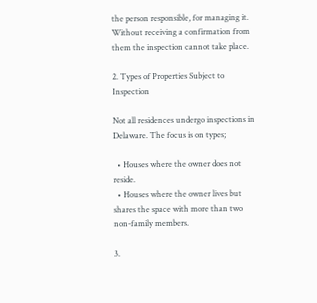the person responsible, for managing it. Without receiving a confirmation from them the inspection cannot take place.

2. Types of Properties Subject to Inspection

Not all residences undergo inspections in Delaware. The focus is on types;

  • Houses where the owner does not reside.
  • Houses where the owner lives but shares the space with more than two non-family members.

3.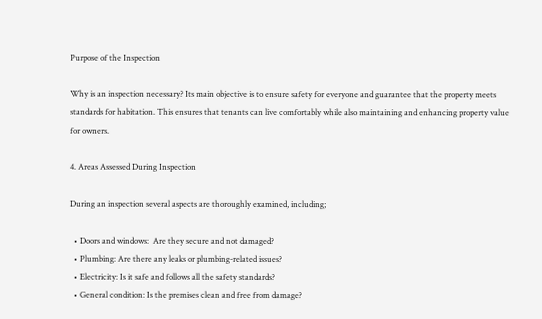Purpose of the Inspection

Why is an inspection necessary? Its main objective is to ensure safety for everyone and guarantee that the property meets standards for habitation. This ensures that tenants can live comfortably while also maintaining and enhancing property value for owners.

4. Areas Assessed During Inspection

During an inspection several aspects are thoroughly examined, including;

  • Doors and windows:  Are they secure and not damaged?
  • Plumbing: Are there any leaks or plumbing-related issues?
  • Electricity: Is it safe and follows all the safety standards?
  • General condition: Is the premises clean and free from damage?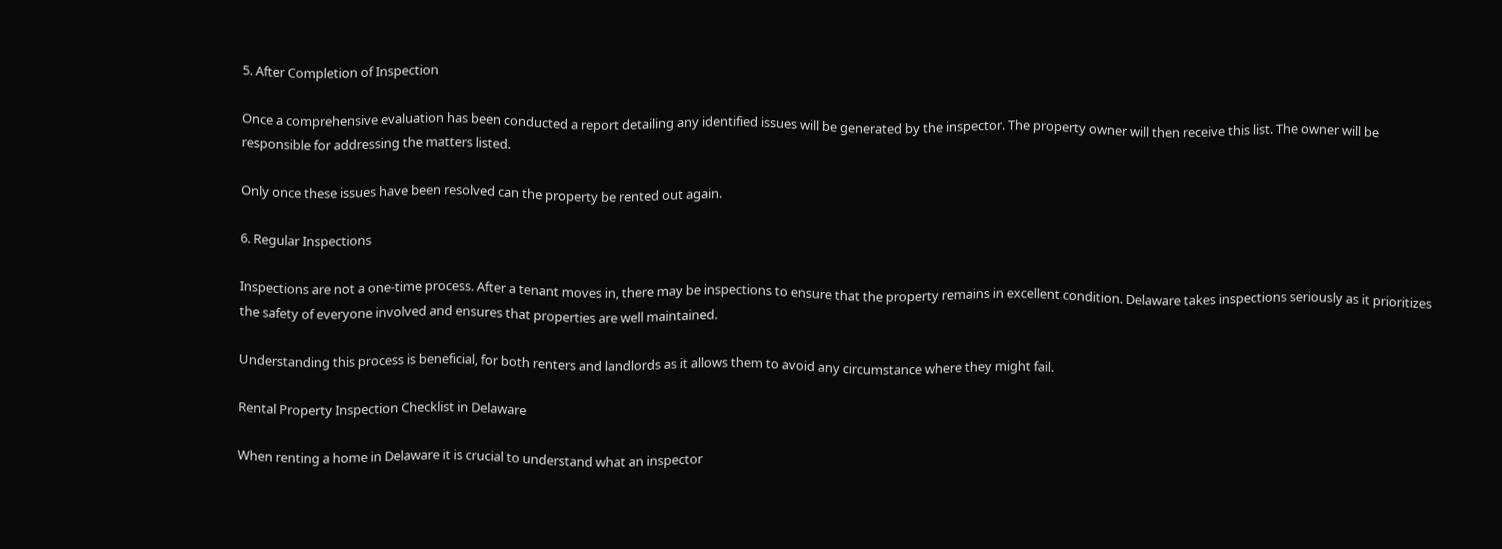5. After Completion of Inspection

Once a comprehensive evaluation has been conducted a report detailing any identified issues will be generated by the inspector. The property owner will then receive this list. The owner will be responsible for addressing the matters listed.

Only once these issues have been resolved can the property be rented out again.

6. Regular Inspections

Inspections are not a one-time process. After a tenant moves in, there may be inspections to ensure that the property remains in excellent condition. Delaware takes inspections seriously as it prioritizes the safety of everyone involved and ensures that properties are well maintained.

Understanding this process is beneficial, for both renters and landlords as it allows them to avoid any circumstance where they might fail.

Rental Property Inspection Checklist in Delaware

When renting a home in Delaware it is crucial to understand what an inspector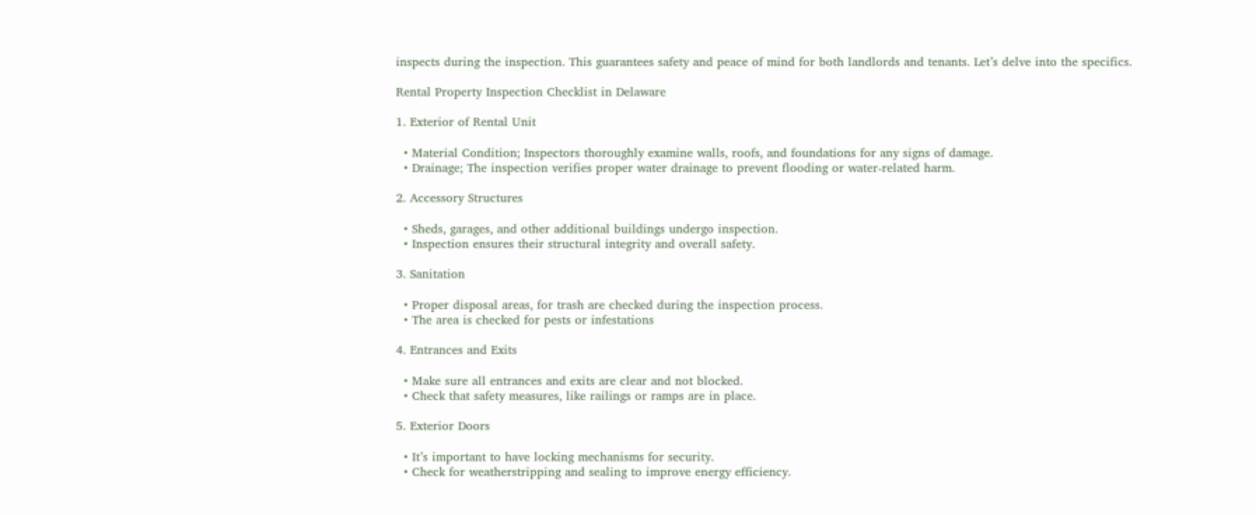inspects during the inspection. This guarantees safety and peace of mind for both landlords and tenants. Let’s delve into the specifics.

Rental Property Inspection Checklist in Delaware

1. Exterior of Rental Unit

  • Material Condition; Inspectors thoroughly examine walls, roofs, and foundations for any signs of damage.
  • Drainage; The inspection verifies proper water drainage to prevent flooding or water-related harm.

2. Accessory Structures

  • Sheds, garages, and other additional buildings undergo inspection.
  • Inspection ensures their structural integrity and overall safety.

3. Sanitation

  • Proper disposal areas, for trash are checked during the inspection process.
  • The area is checked for pests or infestations

4. Entrances and Exits

  • Make sure all entrances and exits are clear and not blocked.
  • Check that safety measures, like railings or ramps are in place.

5. Exterior Doors

  • It’s important to have locking mechanisms for security.
  • Check for weatherstripping and sealing to improve energy efficiency.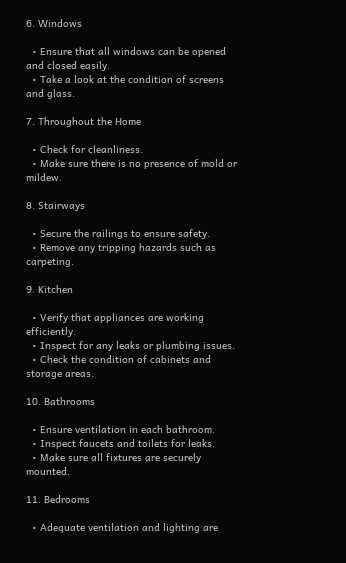6. Windows

  • Ensure that all windows can be opened and closed easily.
  • Take a look at the condition of screens and glass.

7. Throughout the Home

  • Check for cleanliness.
  • Make sure there is no presence of mold or mildew.

8. Stairways

  • Secure the railings to ensure safety.
  • Remove any tripping hazards such as carpeting.

9. Kitchen

  • Verify that appliances are working efficiently.
  • Inspect for any leaks or plumbing issues.
  • Check the condition of cabinets and storage areas.

10. Bathrooms

  • Ensure ventilation in each bathroom.
  • Inspect faucets and toilets for leaks.
  • Make sure all fixtures are securely mounted.

11. Bedrooms

  • Adequate ventilation and lighting are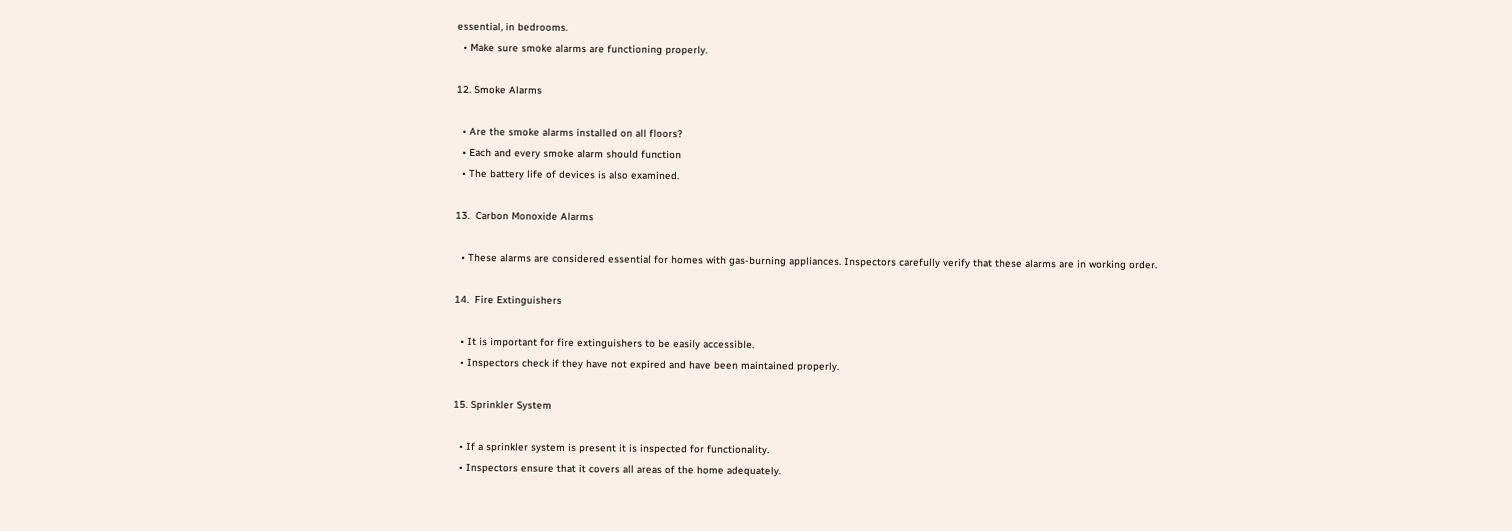essential, in bedrooms.
  • Make sure smoke alarms are functioning properly.

12. Smoke Alarms

  • Are the smoke alarms installed on all floors?
  • Each and every smoke alarm should function
  • The battery life of devices is also examined.

13.  Carbon Monoxide Alarms

  • These alarms are considered essential for homes with gas-burning appliances. Inspectors carefully verify that these alarms are in working order.

14.  Fire Extinguishers

  • It is important for fire extinguishers to be easily accessible.
  • Inspectors check if they have not expired and have been maintained properly.

15. Sprinkler System

  • If a sprinkler system is present it is inspected for functionality.
  • Inspectors ensure that it covers all areas of the home adequately.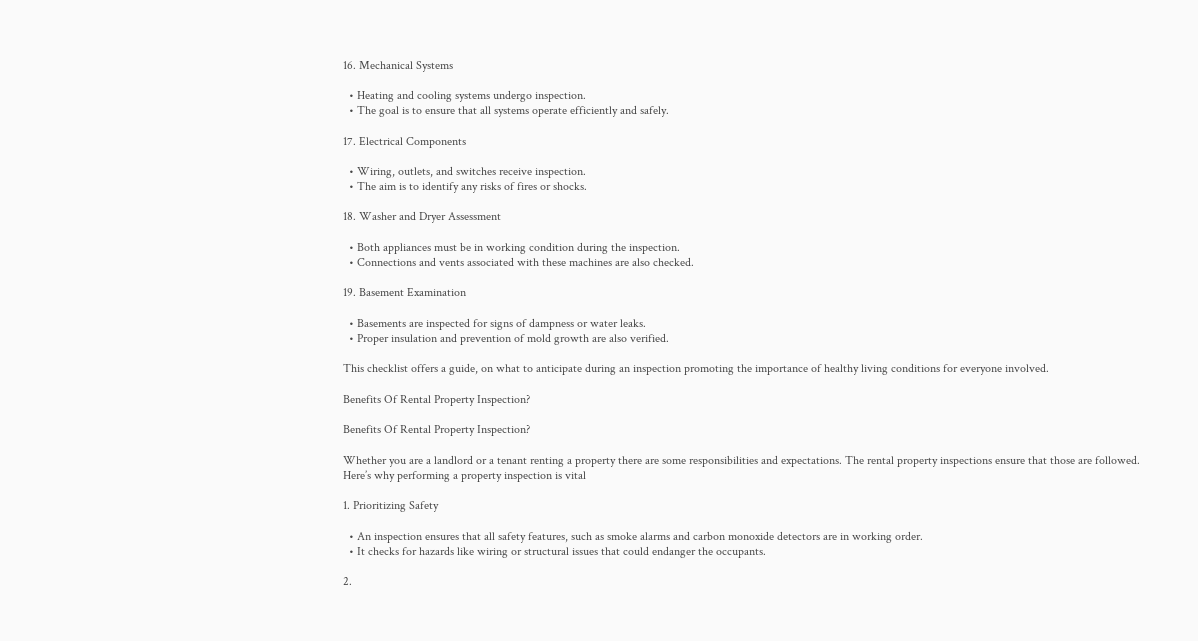16. Mechanical Systems

  • Heating and cooling systems undergo inspection.
  • The goal is to ensure that all systems operate efficiently and safely.

17. Electrical Components

  • Wiring, outlets, and switches receive inspection.
  • The aim is to identify any risks of fires or shocks.

18. Washer and Dryer Assessment

  • Both appliances must be in working condition during the inspection.
  • Connections and vents associated with these machines are also checked.

19. Basement Examination

  • Basements are inspected for signs of dampness or water leaks.
  • Proper insulation and prevention of mold growth are also verified.

This checklist offers a guide, on what to anticipate during an inspection promoting the importance of healthy living conditions for everyone involved.

Benefits Of Rental Property Inspection?

Benefits Of Rental Property Inspection?

Whether you are a landlord or a tenant renting a property there are some responsibilities and expectations. The rental property inspections ensure that those are followed. Here’s why performing a property inspection is vital

1. Prioritizing Safety

  • An inspection ensures that all safety features, such as smoke alarms and carbon monoxide detectors are in working order.
  • It checks for hazards like wiring or structural issues that could endanger the occupants.

2.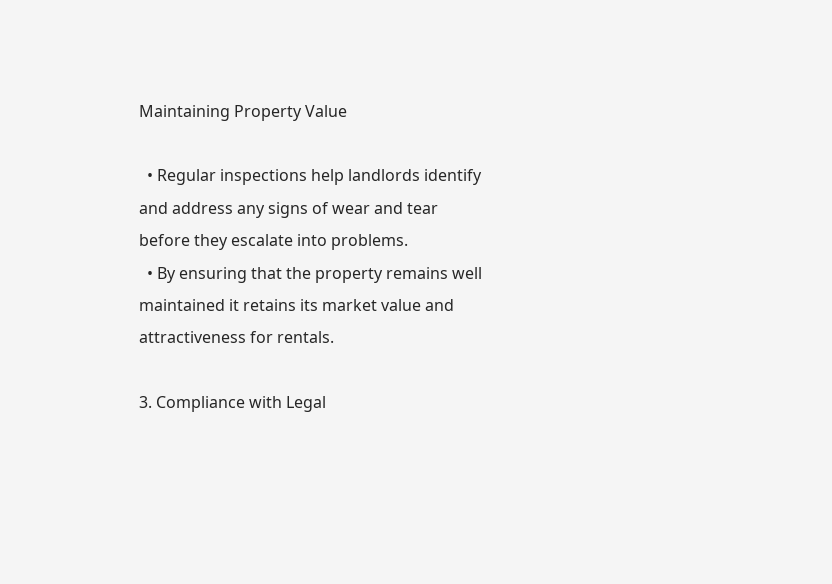Maintaining Property Value

  • Regular inspections help landlords identify and address any signs of wear and tear before they escalate into problems.
  • By ensuring that the property remains well maintained it retains its market value and attractiveness for rentals.

3. Compliance with Legal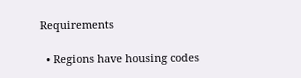Requirements

  • Regions have housing codes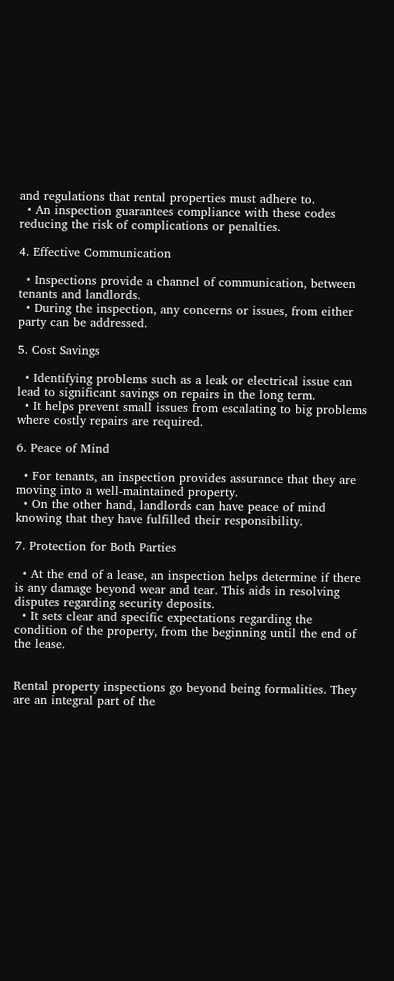and regulations that rental properties must adhere to.
  • An inspection guarantees compliance with these codes reducing the risk of complications or penalties.

4. Effective Communication

  • Inspections provide a channel of communication, between tenants and landlords.
  • During the inspection, any concerns or issues, from either party can be addressed.

5. Cost Savings

  • Identifying problems such as a leak or electrical issue can lead to significant savings on repairs in the long term.
  • It helps prevent small issues from escalating to big problems where costly repairs are required.

6. Peace of Mind

  • For tenants, an inspection provides assurance that they are moving into a well-maintained property.
  • On the other hand, landlords can have peace of mind knowing that they have fulfilled their responsibility.

7. Protection for Both Parties

  • At the end of a lease, an inspection helps determine if there is any damage beyond wear and tear. This aids in resolving disputes regarding security deposits.
  • It sets clear and specific expectations regarding the condition of the property, from the beginning until the end of the lease.


Rental property inspections go beyond being formalities. They are an integral part of the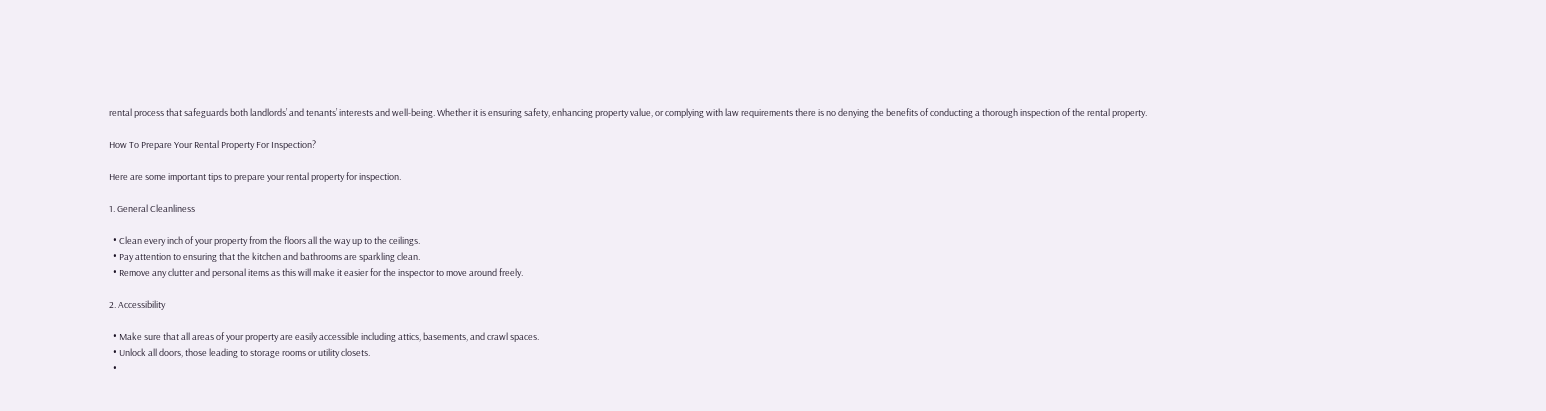rental process that safeguards both landlords’ and tenants’ interests and well-being. Whether it is ensuring safety, enhancing property value, or complying with law requirements there is no denying the benefits of conducting a thorough inspection of the rental property.

How To Prepare Your Rental Property For Inspection?

Here are some important tips to prepare your rental property for inspection.

1. General Cleanliness

  • Clean every inch of your property from the floors all the way up to the ceilings.
  • Pay attention to ensuring that the kitchen and bathrooms are sparkling clean.
  • Remove any clutter and personal items as this will make it easier for the inspector to move around freely.

2. Accessibility

  • Make sure that all areas of your property are easily accessible including attics, basements, and crawl spaces.
  • Unlock all doors, those leading to storage rooms or utility closets.
  •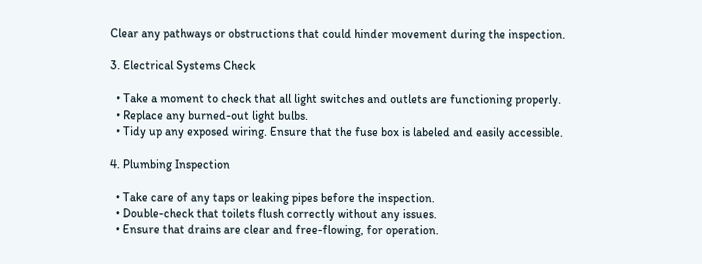Clear any pathways or obstructions that could hinder movement during the inspection.

3. Electrical Systems Check

  • Take a moment to check that all light switches and outlets are functioning properly.
  • Replace any burned-out light bulbs.
  • Tidy up any exposed wiring. Ensure that the fuse box is labeled and easily accessible.

4. Plumbing Inspection

  • Take care of any taps or leaking pipes before the inspection.
  • Double-check that toilets flush correctly without any issues.
  • Ensure that drains are clear and free-flowing, for operation.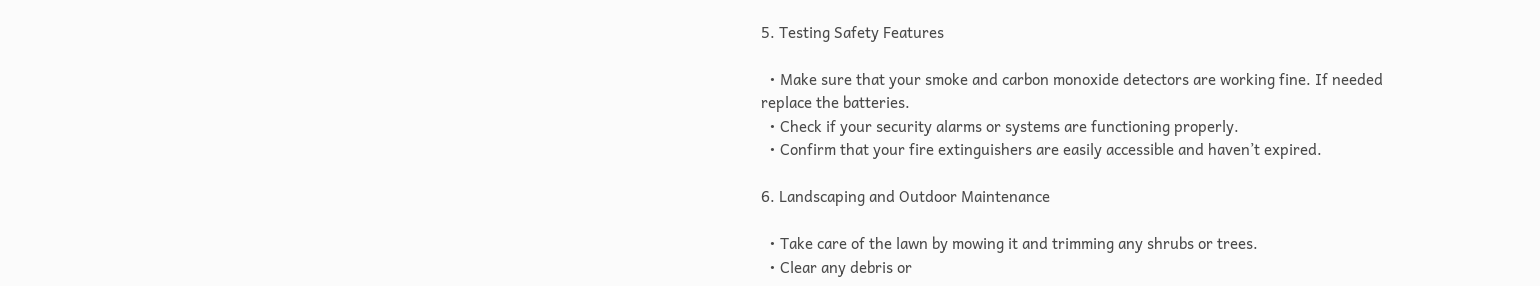5. Testing Safety Features

  • Make sure that your smoke and carbon monoxide detectors are working fine. If needed replace the batteries.
  • Check if your security alarms or systems are functioning properly.
  • Confirm that your fire extinguishers are easily accessible and haven’t expired.

6. Landscaping and Outdoor Maintenance

  • Take care of the lawn by mowing it and trimming any shrubs or trees.
  • Clear any debris or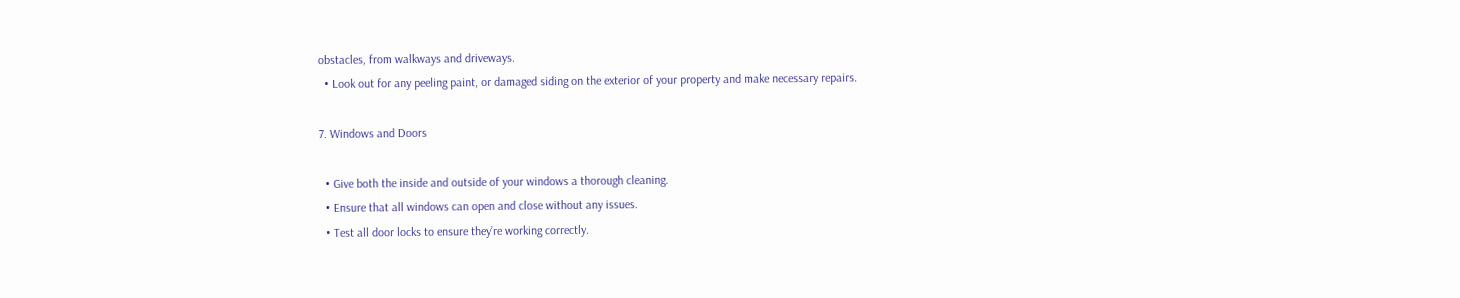obstacles, from walkways and driveways.
  • Look out for any peeling paint, or damaged siding on the exterior of your property and make necessary repairs.

7. Windows and Doors

  • Give both the inside and outside of your windows a thorough cleaning.
  • Ensure that all windows can open and close without any issues.
  • Test all door locks to ensure they’re working correctly.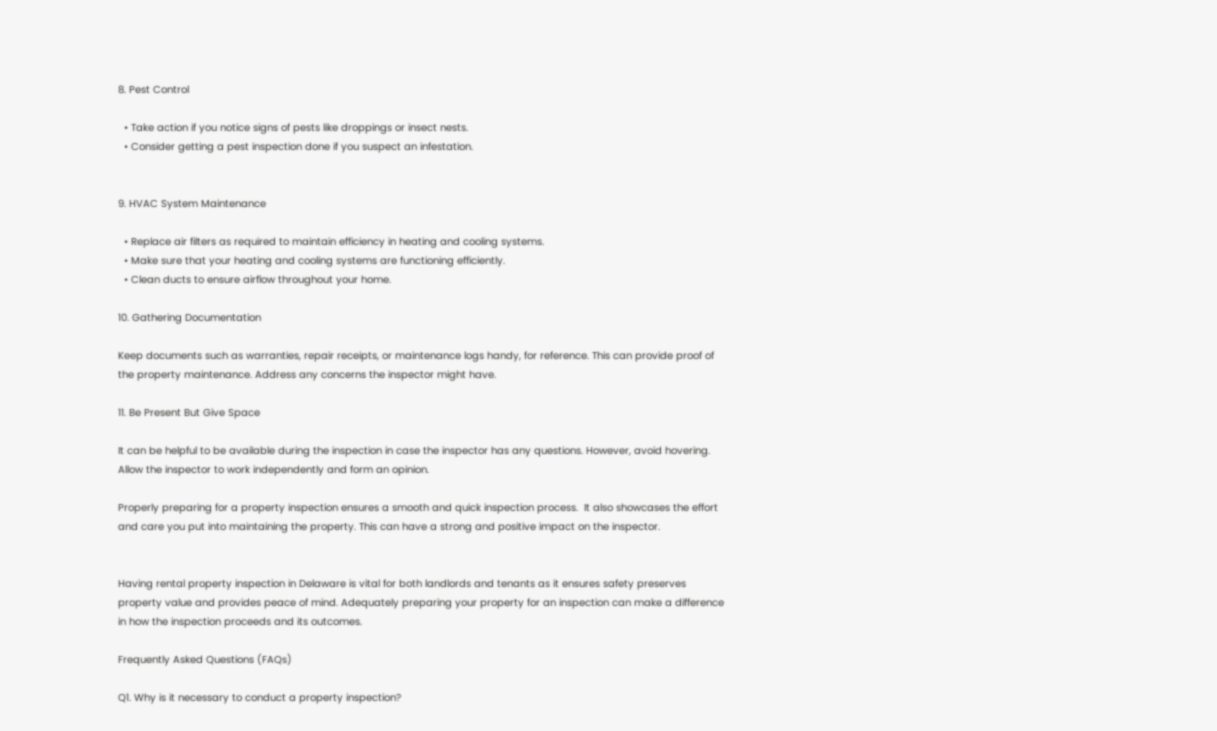8. Pest Control

  • Take action if you notice signs of pests like droppings or insect nests.
  • Consider getting a pest inspection done if you suspect an infestation.


9. HVAC System Maintenance

  • Replace air filters as required to maintain efficiency in heating and cooling systems.
  • Make sure that your heating and cooling systems are functioning efficiently.
  • Clean ducts to ensure airflow throughout your home.

10. Gathering Documentation

Keep documents such as warranties, repair receipts, or maintenance logs handy, for reference. This can provide proof of the property maintenance. Address any concerns the inspector might have.

11. Be Present But Give Space

It can be helpful to be available during the inspection in case the inspector has any questions. However, avoid hovering. Allow the inspector to work independently and form an opinion.

Properly preparing for a property inspection ensures a smooth and quick inspection process.  It also showcases the effort and care you put into maintaining the property. This can have a strong and positive impact on the inspector.


Having rental property inspection in Delaware is vital for both landlords and tenants as it ensures safety preserves property value and provides peace of mind. Adequately preparing your property for an inspection can make a difference in how the inspection proceeds and its outcomes.

Frequently Asked Questions (FAQs)

Q1. Why is it necessary to conduct a property inspection?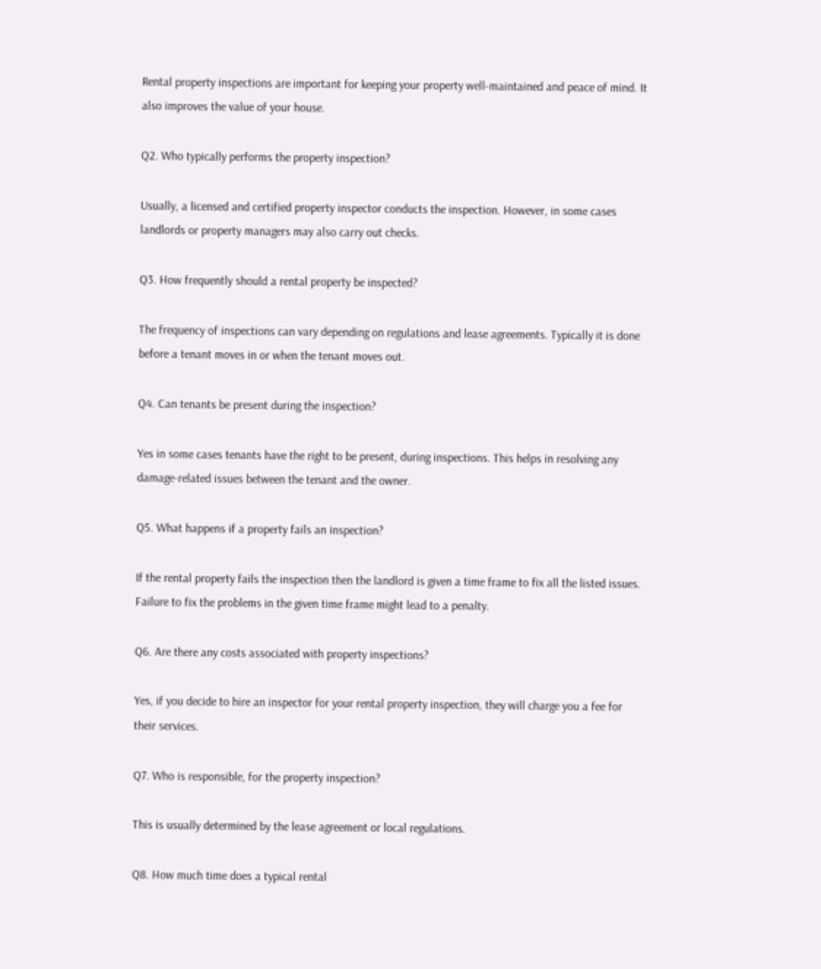Rental property inspections are important for keeping your property well-maintained and peace of mind. It also improves the value of your house.

Q2. Who typically performs the property inspection?

Usually, a licensed and certified property inspector conducts the inspection. However, in some cases landlords or property managers may also carry out checks.

Q3. How frequently should a rental property be inspected?

The frequency of inspections can vary depending on regulations and lease agreements. Typically it is done before a tenant moves in or when the tenant moves out.

Q4. Can tenants be present during the inspection?

Yes in some cases tenants have the right to be present, during inspections. This helps in resolving any damage-related issues between the tenant and the owner.

Q5. What happens if a property fails an inspection?

If the rental property fails the inspection then the landlord is given a time frame to fix all the listed issues. Failure to fix the problems in the given time frame might lead to a penalty.

Q6. Are there any costs associated with property inspections?

Yes, if you decide to hire an inspector for your rental property inspection, they will charge you a fee for their services.

Q7. Who is responsible, for the property inspection?

This is usually determined by the lease agreement or local regulations.

Q8. How much time does a typical rental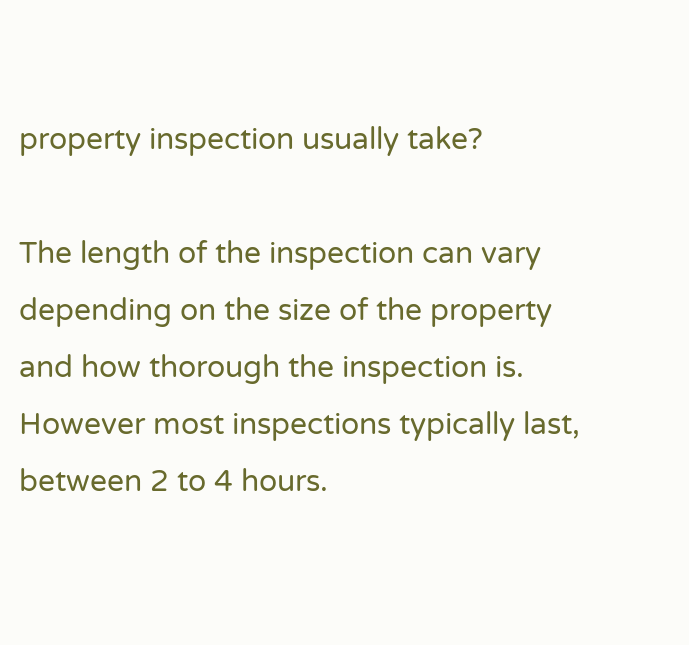property inspection usually take?

The length of the inspection can vary depending on the size of the property and how thorough the inspection is. However most inspections typically last, between 2 to 4 hours.